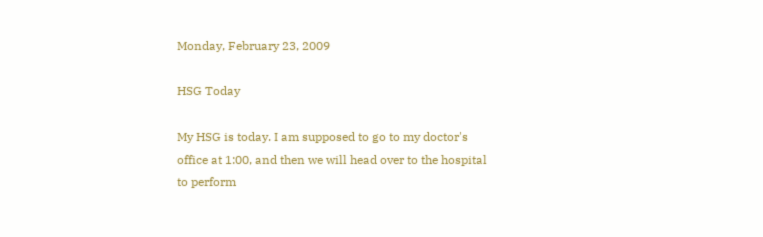Monday, February 23, 2009

HSG Today

My HSG is today. I am supposed to go to my doctor's office at 1:00, and then we will head over to the hospital to perform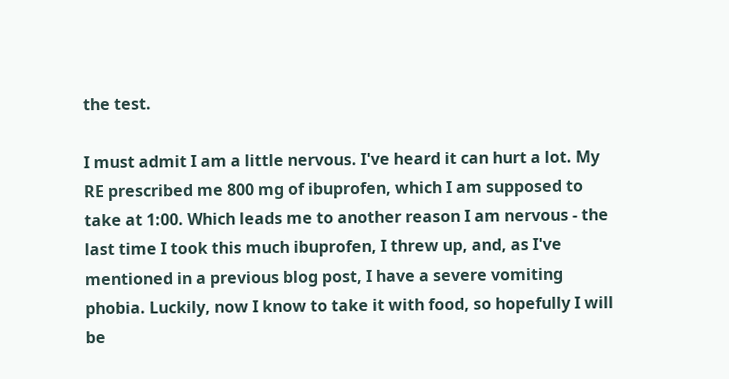the test.

I must admit I am a little nervous. I've heard it can hurt a lot. My RE prescribed me 800 mg of ibuprofen, which I am supposed to take at 1:00. Which leads me to another reason I am nervous - the last time I took this much ibuprofen, I threw up, and, as I've mentioned in a previous blog post, I have a severe vomiting phobia. Luckily, now I know to take it with food, so hopefully I will be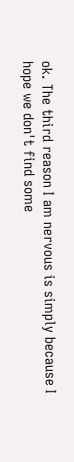ok. The third reason I am nervous is simply because I hope we don't find some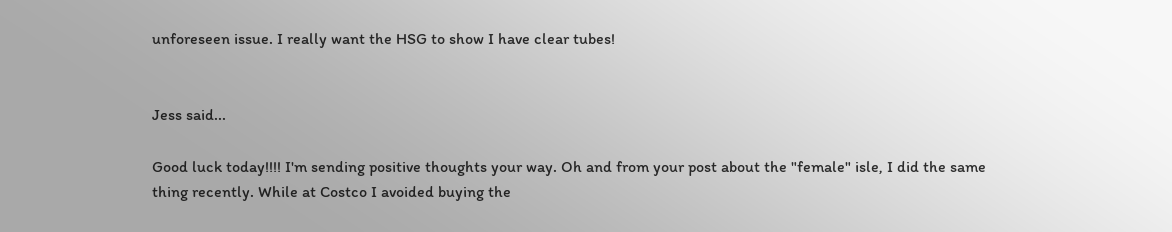unforeseen issue. I really want the HSG to show I have clear tubes!


Jess said...

Good luck today!!!! I'm sending positive thoughts your way. Oh and from your post about the "female" isle, I did the same thing recently. While at Costco I avoided buying the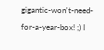gigantic-won't-need-for-a-year-box! ;) I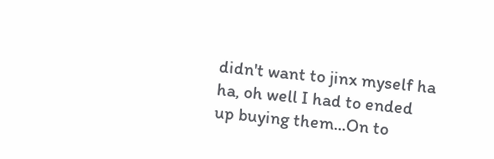didn't want to jinx myself ha ha, oh well I had to ended up buying them...On to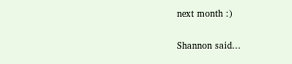next month :)

Shannon said...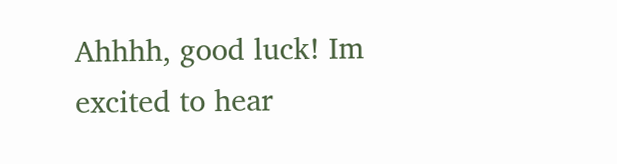Ahhhh, good luck! Im excited to hear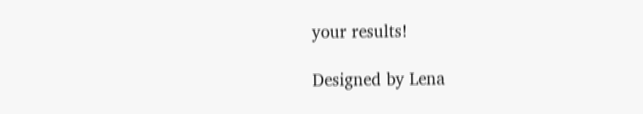your results!

Designed by Lena